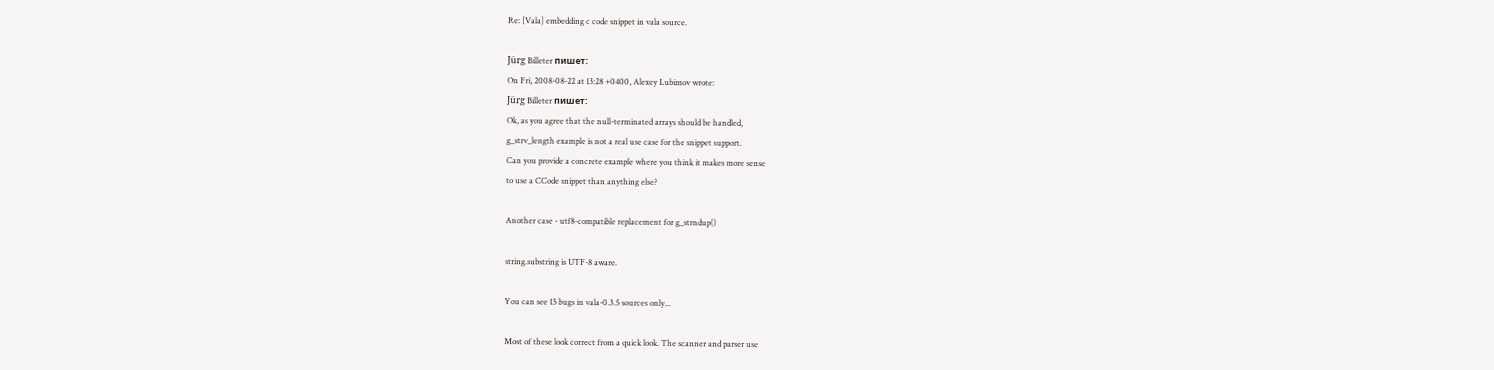Re: [Vala] embedding c code snippet in vala source.

Jürg Billeter пишет:
On Fri, 2008-08-22 at 13:28 +0400, Alexey Lubimov wrote:
Jürg Billeter пишет:
Ok, as you agree that the null-terminated arrays should be handled,
g_strv_length example is not a real use case for the snippet support.
Can you provide a concrete example where you think it makes more sense
to use a CCode snippet than anything else?

Another case - utf8-compatible replacement for g_strndup()

string.substring is UTF-8 aware.

You can see 15 bugs in vala-0.3.5 sources only...

Most of these look correct from a quick look. The scanner and parser use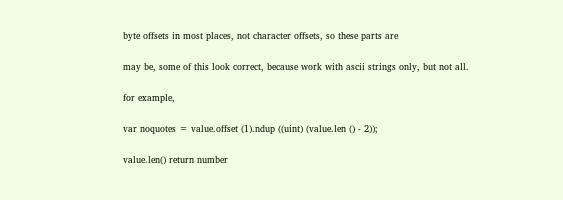byte offsets in most places, not character offsets, so these parts are

may be, some of this look correct, because work with ascii strings only, but not all.

for example,

var noquotes = value.offset (1).ndup ((uint) (value.len () - 2));

value.len() return number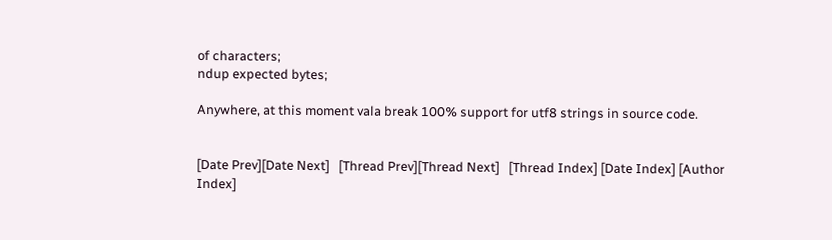of characters;
ndup expected bytes;

Anywhere, at this moment vala break 100% support for utf8 strings in source code.


[Date Prev][Date Next]   [Thread Prev][Thread Next]   [Thread Index] [Date Index] [Author Index]